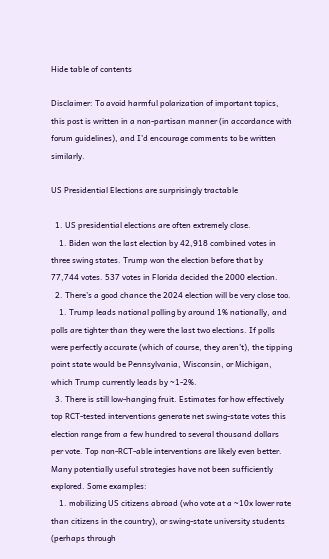Hide table of contents

Disclaimer: To avoid harmful polarization of important topics, this post is written in a non-partisan manner (in accordance with forum guidelines), and I’d encourage comments to be written similarly.

US Presidential Elections are surprisingly tractable

  1. US presidential elections are often extremely close.
    1. Biden won the last election by 42,918 combined votes in three swing states. Trump won the election before that by 77,744 votes. 537 votes in Florida decided the 2000 election.
  2. There’s a good chance the 2024 election will be very close too.
    1. Trump leads national polling by around 1% nationally, and polls are tighter than they were the last two elections. If polls were perfectly accurate (which of course, they aren’t), the tipping point state would be Pennsylvania, Wisconsin, or Michigan, which Trump currently leads by ~1-2%.
  3. There is still low-hanging fruit. Estimates for how effectively top RCT-tested interventions generate net swing-state votes this election range from a few hundred to several thousand dollars per vote. Top non-RCT-able interventions are likely even better. Many potentially useful strategies have not been sufficiently explored. Some examples:
    1. mobilizing US citizens abroad (who vote at a ~10x lower rate than citizens in the country), or swing-state university students (perhaps through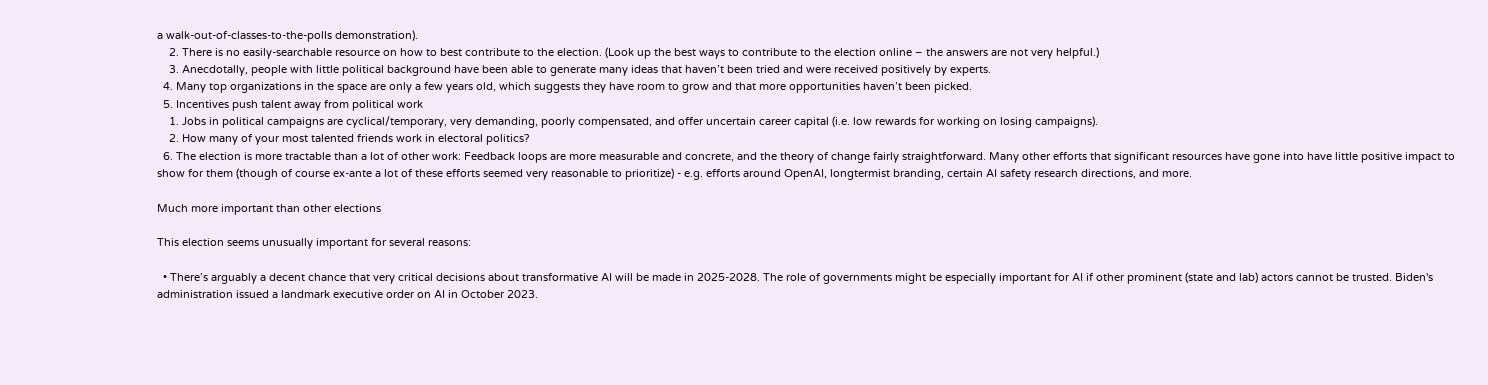a walk-out-of-classes-to-the-polls demonstration).
    2. There is no easily-searchable resource on how to best contribute to the election. (Look up the best ways to contribute to the election online – the answers are not very helpful.)
    3. Anecdotally, people with little political background have been able to generate many ideas that haven’t been tried and were received positively by experts.
  4. Many top organizations in the space are only a few years old, which suggests they have room to grow and that more opportunities haven’t been picked.
  5. Incentives push talent away from political work
    1. Jobs in political campaigns are cyclical/temporary, very demanding, poorly compensated, and offer uncertain career capital (i.e. low rewards for working on losing campaigns).
    2. How many of your most talented friends work in electoral politics?
  6. The election is more tractable than a lot of other work: Feedback loops are more measurable and concrete, and the theory of change fairly straightforward. Many other efforts that significant resources have gone into have little positive impact to show for them (though of course ex-ante a lot of these efforts seemed very reasonable to prioritize) - e.g. efforts around OpenAI, longtermist branding, certain AI safety research directions, and more.

Much more important than other elections

This election seems unusually important for several reasons:

  • There’s arguably a decent chance that very critical decisions about transformative AI will be made in 2025-2028. The role of governments might be especially important for AI if other prominent (state and lab) actors cannot be trusted. Biden's administration issued a landmark executive order on AI in October 2023.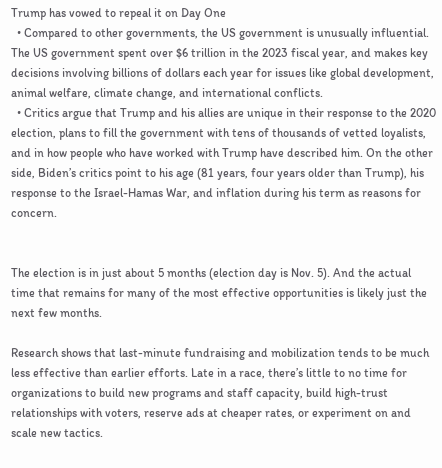Trump has vowed to repeal it on Day One
  • Compared to other governments, the US government is unusually influential. The US government spent over $6 trillion in the 2023 fiscal year, and makes key decisions involving billions of dollars each year for issues like global development, animal welfare, climate change, and international conflicts.
  • Critics argue that Trump and his allies are unique in their response to the 2020 election, plans to fill the government with tens of thousands of vetted loyalists, and in how people who have worked with Trump have described him. On the other side, Biden’s critics point to his age (81 years, four years older than Trump), his response to the Israel-Hamas War, and inflation during his term as reasons for concern.


The election is in just about 5 months (election day is Nov. 5). And the actual time that remains for many of the most effective opportunities is likely just the next few months.

Research shows that last-minute fundraising and mobilization tends to be much less effective than earlier efforts. Late in a race, there’s little to no time for organizations to build new programs and staff capacity, build high-trust relationships with voters, reserve ads at cheaper rates, or experiment on and scale new tactics.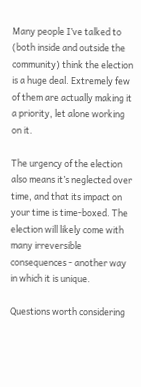Many people I’ve talked to (both inside and outside the community) think the election is a huge deal. Extremely few of them are actually making it a priority, let alone working on it.

The urgency of the election also means it’s neglected over time, and that its impact on your time is time-boxed. The election will likely come with many irreversible consequences - another way in which it is unique.

Questions worth considering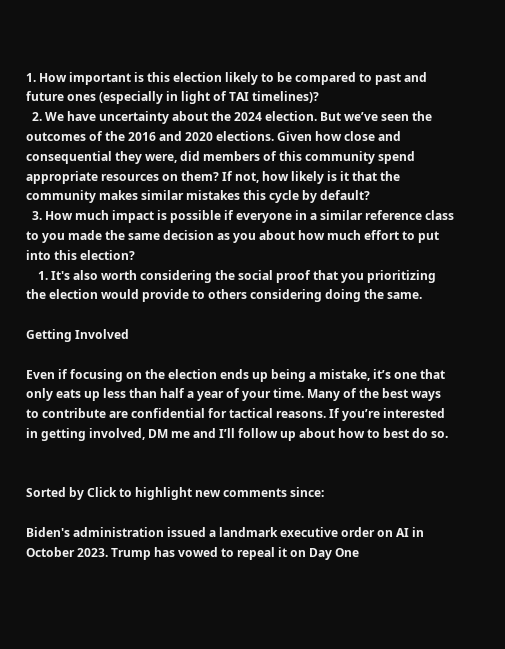1. How important is this election likely to be compared to past and future ones (especially in light of TAI timelines)?
  2. We have uncertainty about the 2024 election. But we’ve seen the outcomes of the 2016 and 2020 elections. Given how close and consequential they were, did members of this community spend appropriate resources on them? If not, how likely is it that the community makes similar mistakes this cycle by default?
  3. How much impact is possible if everyone in a similar reference class to you made the same decision as you about how much effort to put into this election?
    1. It's also worth considering the social proof that you prioritizing the election would provide to others considering doing the same.

Getting Involved

Even if focusing on the election ends up being a mistake, it’s one that only eats up less than half a year of your time. Many of the best ways to contribute are confidential for tactical reasons. If you’re interested in getting involved, DM me and I’ll follow up about how to best do so.


Sorted by Click to highlight new comments since:

Biden's administration issued a landmark executive order on AI in October 2023. Trump has vowed to repeal it on Day One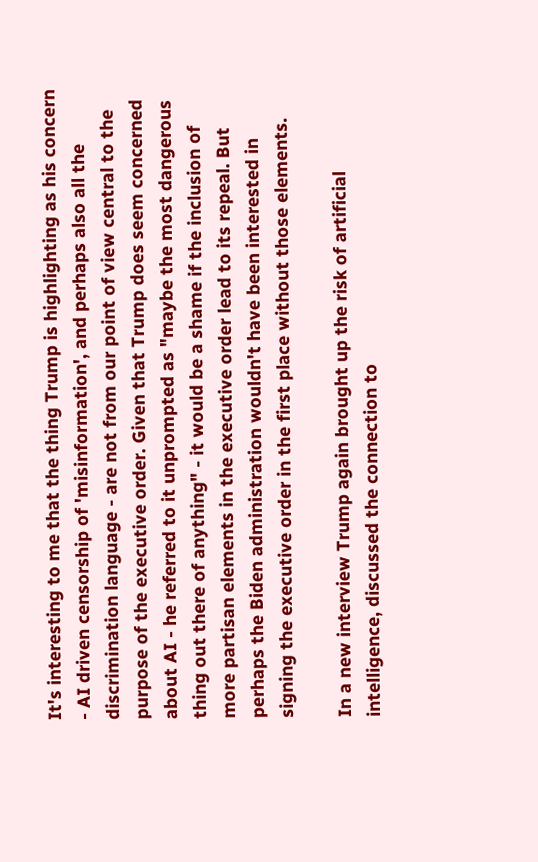It's interesting to me that the thing Trump is highlighting as his concern - AI driven censorship of 'misinformation', and perhaps also all the discrimination language - are not from our point of view central to the purpose of the executive order. Given that Trump does seem concerned about AI - he referred to it unprompted as "maybe the most dangerous thing out there of anything" - it would be a shame if the inclusion of more partisan elements in the executive order lead to its repeal. But perhaps the Biden administration wouldn't have been interested in signing the executive order in the first place without those elements.

In a new interview Trump again brought up the risk of artificial intelligence, discussed the connection to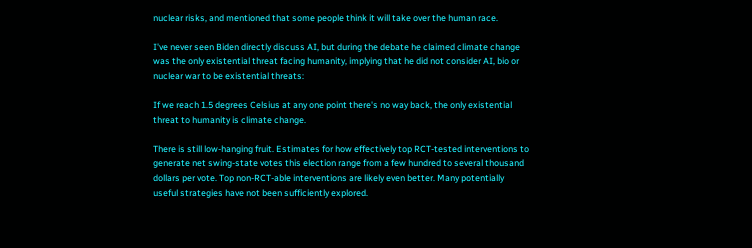nuclear risks, and mentioned that some people think it will take over the human race.

I've never seen Biden directly discuss AI, but during the debate he claimed climate change was the only existential threat facing humanity, implying that he did not consider AI, bio or nuclear war to be existential threats:

If we reach 1.5 degrees Celsius at any one point there's no way back, the only existential threat to humanity is climate change.

There is still low-hanging fruit. Estimates for how effectively top RCT-tested interventions to generate net swing-state votes this election range from a few hundred to several thousand dollars per vote. Top non-RCT-able interventions are likely even better. Many potentially useful strategies have not been sufficiently explored.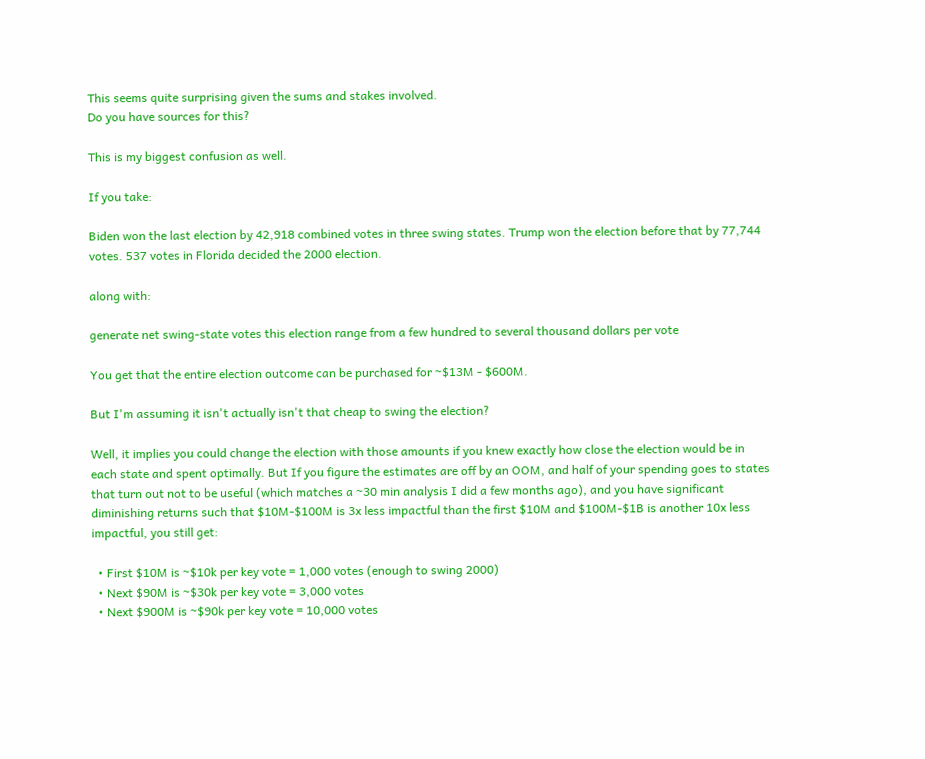This seems quite surprising given the sums and stakes involved.
Do you have sources for this?

This is my biggest confusion as well.

If you take:

Biden won the last election by 42,918 combined votes in three swing states. Trump won the election before that by 77,744 votes. 537 votes in Florida decided the 2000 election.

along with:

generate net swing-state votes this election range from a few hundred to several thousand dollars per vote

You get that the entire election outcome can be purchased for ~$13M - $600M.

But I'm assuming it isn't actually isn't that cheap to swing the election?

Well, it implies you could change the election with those amounts if you knew exactly how close the election would be in each state and spent optimally. But If you figure the estimates are off by an OOM, and half of your spending goes to states that turn out not to be useful (which matches a ~30 min analysis I did a few months ago), and you have significant diminishing returns such that $10M-$100M is 3x less impactful than the first $10M and $100M-$1B is another 10x less impactful, you still get:

  • First $10M is ~$10k per key vote = 1,000 votes (enough to swing 2000)
  • Next $90M is ~$30k per key vote = 3,000 votes
  • Next $900M is ~$90k per key vote = 10,000 votes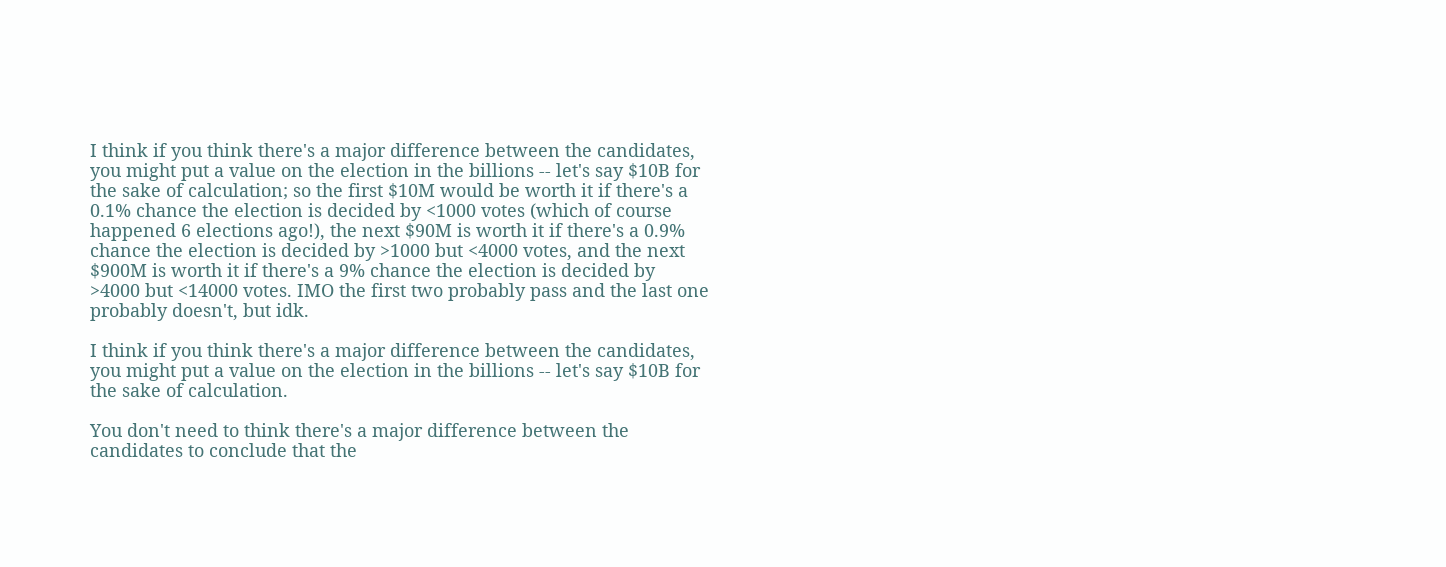I think if you think there's a major difference between the candidates, you might put a value on the election in the billions -- let's say $10B for the sake of calculation; so the first $10M would be worth it if there's a 0.1% chance the election is decided by <1000 votes (which of course happened 6 elections ago!), the next $90M is worth it if there's a 0.9% chance the election is decided by >1000 but <4000 votes, and the next $900M is worth it if there's a 9% chance the election is decided by >4000 but <14000 votes. IMO the first two probably pass and the last one probably doesn't, but idk.

I think if you think there's a major difference between the candidates, you might put a value on the election in the billions -- let's say $10B for the sake of calculation.

You don't need to think there's a major difference between the candidates to conclude that the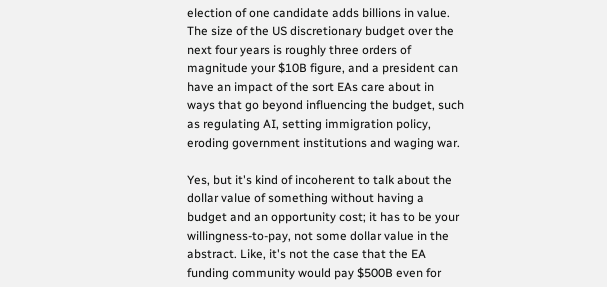election of one candidate adds billions in value. The size of the US discretionary budget over the next four years is roughly three orders of magnitude your $10B figure, and a president can have an impact of the sort EAs care about in ways that go beyond influencing the budget, such as regulating AI, setting immigration policy, eroding government institutions and waging war.

Yes, but it's kind of incoherent to talk about the dollar value of something without having a budget and an opportunity cost; it has to be your willingness-to-pay, not some dollar value in the abstract. Like, it's not the case that the EA funding community would pay $500B even for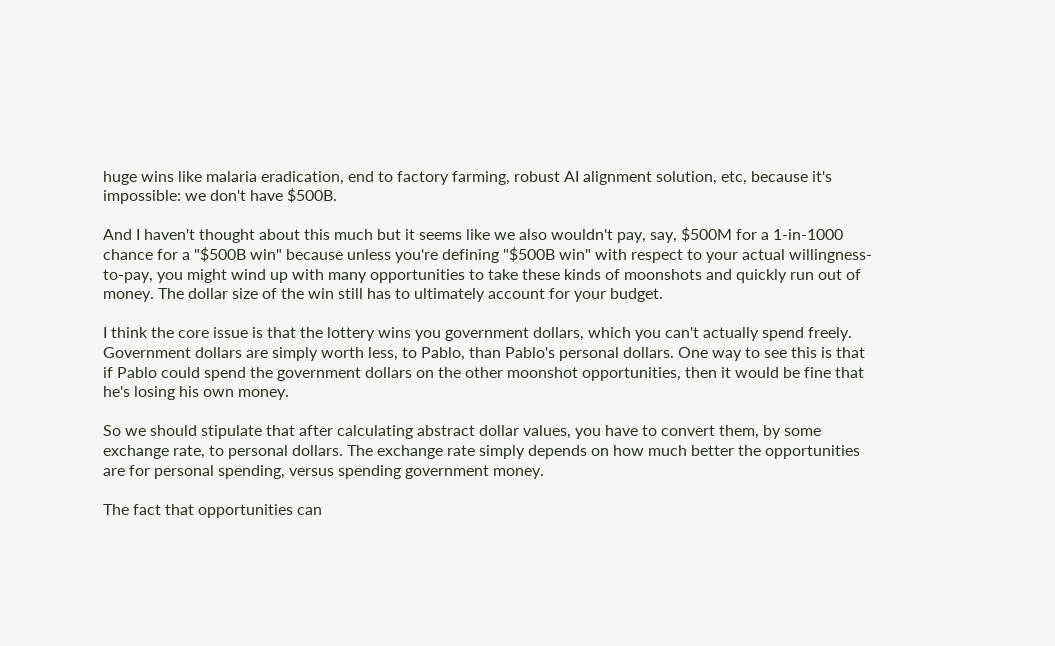huge wins like malaria eradication, end to factory farming, robust AI alignment solution, etc, because it's impossible: we don't have $500B.

And I haven't thought about this much but it seems like we also wouldn't pay, say, $500M for a 1-in-1000 chance for a "$500B win" because unless you're defining "$500B win" with respect to your actual willingness-to-pay, you might wind up with many opportunities to take these kinds of moonshots and quickly run out of money. The dollar size of the win still has to ultimately account for your budget.

I think the core issue is that the lottery wins you government dollars, which you can't actually spend freely. Government dollars are simply worth less, to Pablo, than Pablo's personal dollars. One way to see this is that if Pablo could spend the government dollars on the other moonshot opportunities, then it would be fine that he's losing his own money.

So we should stipulate that after calculating abstract dollar values, you have to convert them, by some exchange rate, to personal dollars. The exchange rate simply depends on how much better the opportunities are for personal spending, versus spending government money.

The fact that opportunities can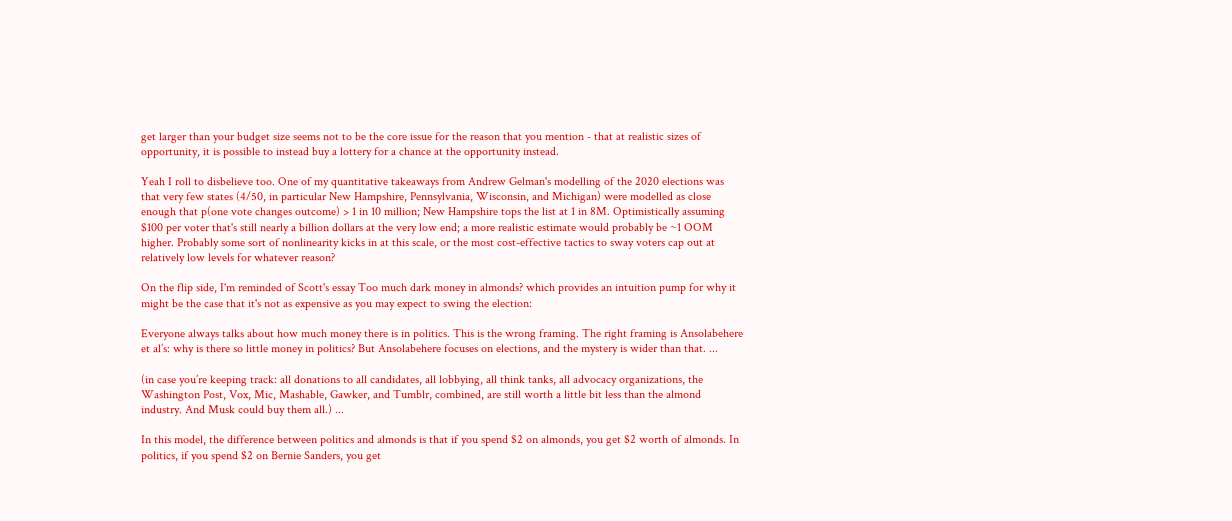get larger than your budget size seems not to be the core issue for the reason that you mention - that at realistic sizes of opportunity, it is possible to instead buy a lottery for a chance at the opportunity instead.

Yeah I roll to disbelieve too. One of my quantitative takeaways from Andrew Gelman's modelling of the 2020 elections was that very few states (4/50, in particular New Hampshire, Pennsylvania, Wisconsin, and Michigan) were modelled as close enough that p(one vote changes outcome) > 1 in 10 million; New Hampshire tops the list at 1 in 8M. Optimistically assuming $100 per voter that's still nearly a billion dollars at the very low end; a more realistic estimate would probably be ~1 OOM higher. Probably some sort of nonlinearity kicks in at this scale, or the most cost-effective tactics to sway voters cap out at relatively low levels for whatever reason?

On the flip side, I'm reminded of Scott's essay Too much dark money in almonds? which provides an intuition pump for why it might be the case that it's not as expensive as you may expect to swing the election:

Everyone always talks about how much money there is in politics. This is the wrong framing. The right framing is Ansolabehere et al’s: why is there so little money in politics? But Ansolabehere focuses on elections, and the mystery is wider than that. ...

(in case you’re keeping track: all donations to all candidates, all lobbying, all think tanks, all advocacy organizations, the Washington Post, Vox, Mic, Mashable, Gawker, and Tumblr, combined, are still worth a little bit less than the almond industry. And Musk could buy them all.) ...

In this model, the difference between politics and almonds is that if you spend $2 on almonds, you get $2 worth of almonds. In politics, if you spend $2 on Bernie Sanders, you get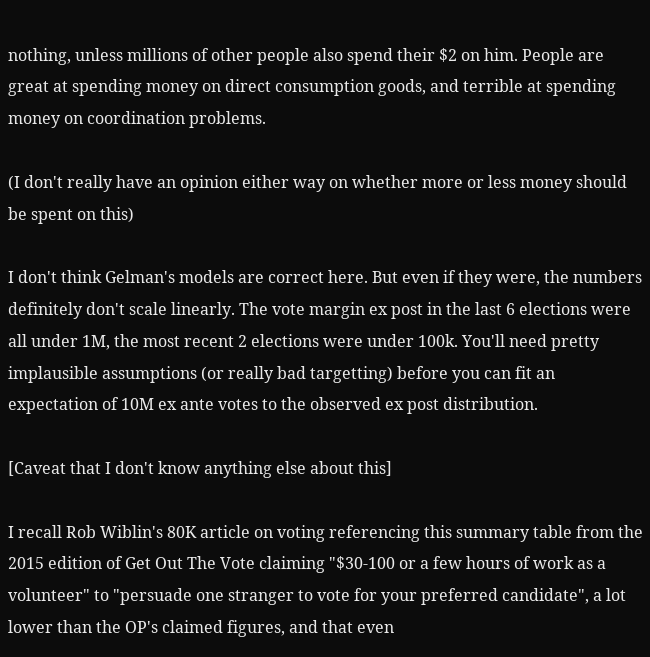nothing, unless millions of other people also spend their $2 on him. People are great at spending money on direct consumption goods, and terrible at spending money on coordination problems.

(I don't really have an opinion either way on whether more or less money should be spent on this)

I don't think Gelman's models are correct here. But even if they were, the numbers definitely don't scale linearly. The vote margin ex post in the last 6 elections were all under 1M, the most recent 2 elections were under 100k. You'll need pretty implausible assumptions (or really bad targetting) before you can fit an expectation of 10M ex ante votes to the observed ex post distribution.

[Caveat that I don't know anything else about this]

I recall Rob Wiblin's 80K article on voting referencing this summary table from the 2015 edition of Get Out The Vote claiming "$30-100 or a few hours of work as a volunteer" to "persuade one stranger to vote for your preferred candidate", a lot lower than the OP's claimed figures, and that even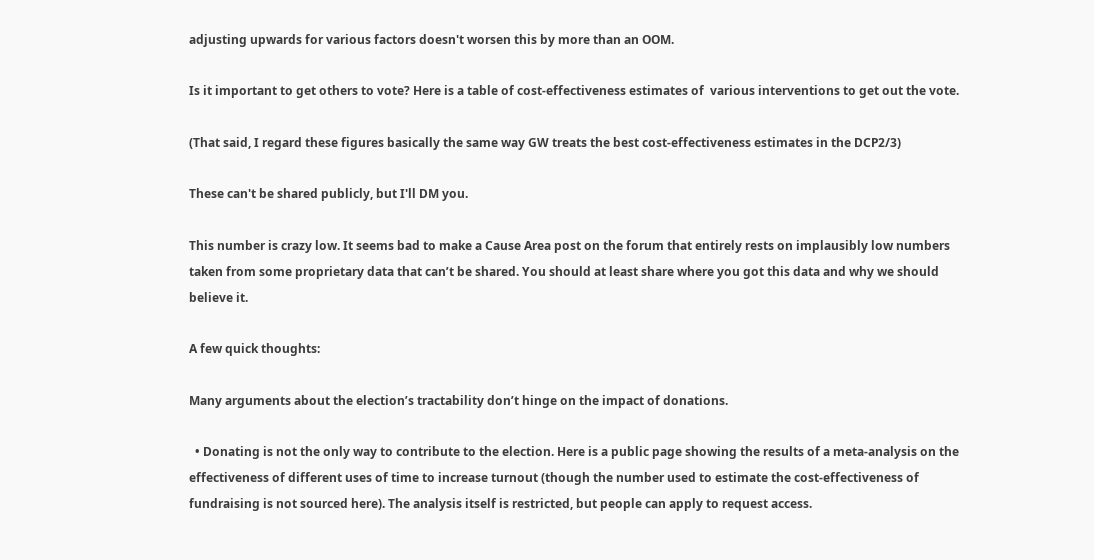adjusting upwards for various factors doesn't worsen this by more than an OOM.

Is it important to get others to vote? Here is a table of cost-effectiveness estimates of  various interventions to get out the vote.

(That said, I regard these figures basically the same way GW treats the best cost-effectiveness estimates in the DCP2/3)

These can't be shared publicly, but I'll DM you.

This number is crazy low. It seems bad to make a Cause Area post on the forum that entirely rests on implausibly low numbers taken from some proprietary data that can’t be shared. You should at least share where you got this data and why we should believe it.

A few quick thoughts:

Many arguments about the election’s tractability don’t hinge on the impact of donations.

  • Donating is not the only way to contribute to the election. Here is a public page showing the results of a meta-analysis on the effectiveness of different uses of time to increase turnout (though the number used to estimate the cost-effectiveness of fundraising is not sourced here). The analysis itself is restricted, but people can apply to request access.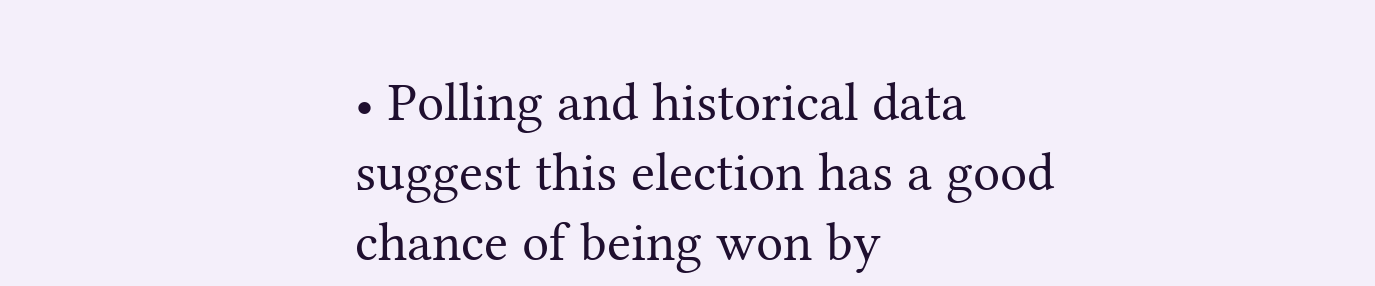• Polling and historical data suggest this election has a good chance of being won by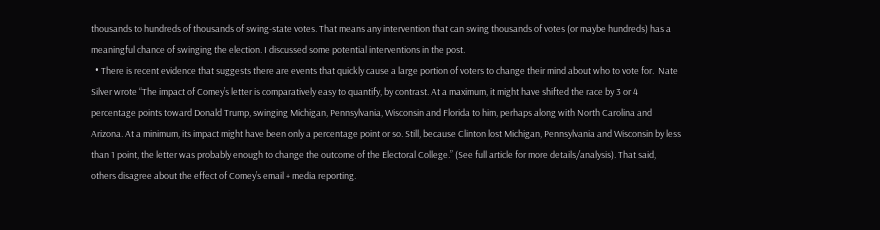thousands to hundreds of thousands of swing-state votes. That means any intervention that can swing thousands of votes (or maybe hundreds) has a meaningful chance of swinging the election. I discussed some potential interventions in the post.
  • There is recent evidence that suggests there are events that quickly cause a large portion of voters to change their mind about who to vote for.  Nate Silver wrote “The impact of Comey’s letter is comparatively easy to quantify, by contrast. At a maximum, it might have shifted the race by 3 or 4 percentage points toward Donald Trump, swinging Michigan, Pennsylvania, Wisconsin and Florida to him, perhaps along with North Carolina and Arizona. At a minimum, its impact might have been only a percentage point or so. Still, because Clinton lost Michigan, Pennsylvania and Wisconsin by less than 1 point, the letter was probably enough to change the outcome of the Electoral College.” (See full article for more details/analysis). That said, others disagree about the effect of Comey’s email + media reporting.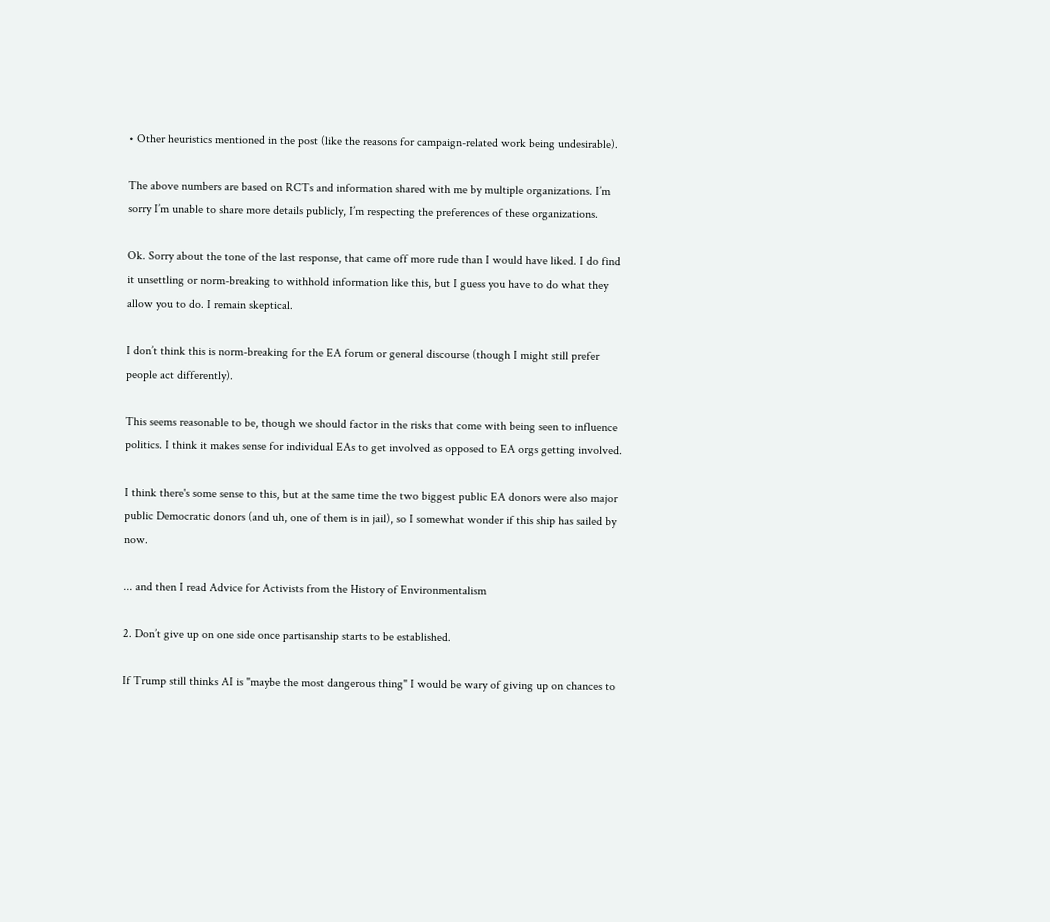• Other heuristics mentioned in the post (like the reasons for campaign-related work being undesirable).

The above numbers are based on RCTs and information shared with me by multiple organizations. I’m sorry I’m unable to share more details publicly, I’m respecting the preferences of these organizations.

Ok. Sorry about the tone of the last response, that came off more rude than I would have liked. I do find it unsettling or norm-breaking to withhold information like this, but I guess you have to do what they allow you to do. I remain skeptical.

I don’t think this is norm-breaking for the EA forum or general discourse (though I might still prefer people act differently).

This seems reasonable to be, though we should factor in the risks that come with being seen to influence politics. I think it makes sense for individual EAs to get involved as opposed to EA orgs getting involved.

I think there's some sense to this, but at the same time the two biggest public EA donors were also major public Democratic donors (and uh, one of them is in jail), so I somewhat wonder if this ship has sailed by now.

... and then I read Advice for Activists from the History of Environmentalism

2. Don’t give up on one side once partisanship starts to be established.

If Trump still thinks AI is "maybe the most dangerous thing" I would be wary of giving up on chances to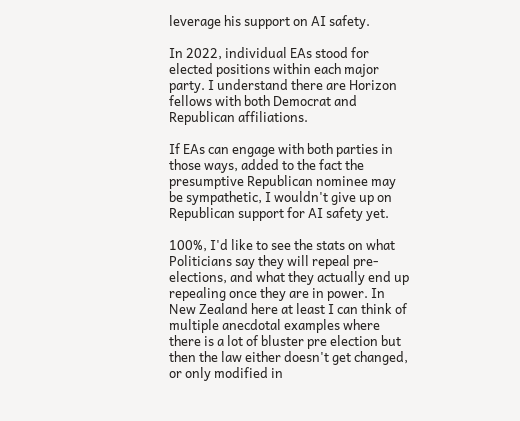leverage his support on AI safety.

In 2022, individual EAs stood for elected positions within each major party. I understand there are Horizon fellows with both Democrat and Republican affiliations.

If EAs can engage with both parties in those ways, added to the fact the presumptive Republican nominee may be sympathetic, I wouldn't give up on Republican support for AI safety yet.

100%, I'd like to see the stats on what Politicians say they will repeal pre-elections, and what they actually end up repealing once they are in power. In New Zealand here at least I can think of multiple anecdotal examples where there is a lot of bluster pre election but then the law either doesn't get changed, or only modified in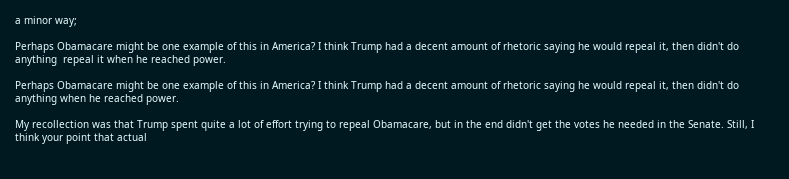a minor way;

Perhaps Obamacare might be one example of this in America? I think Trump had a decent amount of rhetoric saying he would repeal it, then didn't do anything  repeal it when he reached power.

Perhaps Obamacare might be one example of this in America? I think Trump had a decent amount of rhetoric saying he would repeal it, then didn't do anything when he reached power.

My recollection was that Trump spent quite a lot of effort trying to repeal Obamacare, but in the end didn't get the votes he needed in the Senate. Still, I think your point that actual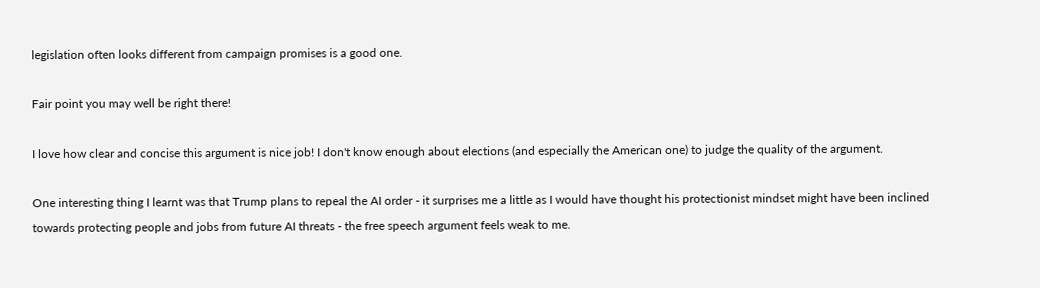legislation often looks different from campaign promises is a good one.

Fair point you may well be right there!

I love how clear and concise this argument is nice job! I don't know enough about elections (and especially the American one) to judge the quality of the argument.

One interesting thing I learnt was that Trump plans to repeal the AI order - it surprises me a little as I would have thought his protectionist mindset might have been inclined towards protecting people and jobs from future AI threats - the free speech argument feels weak to me.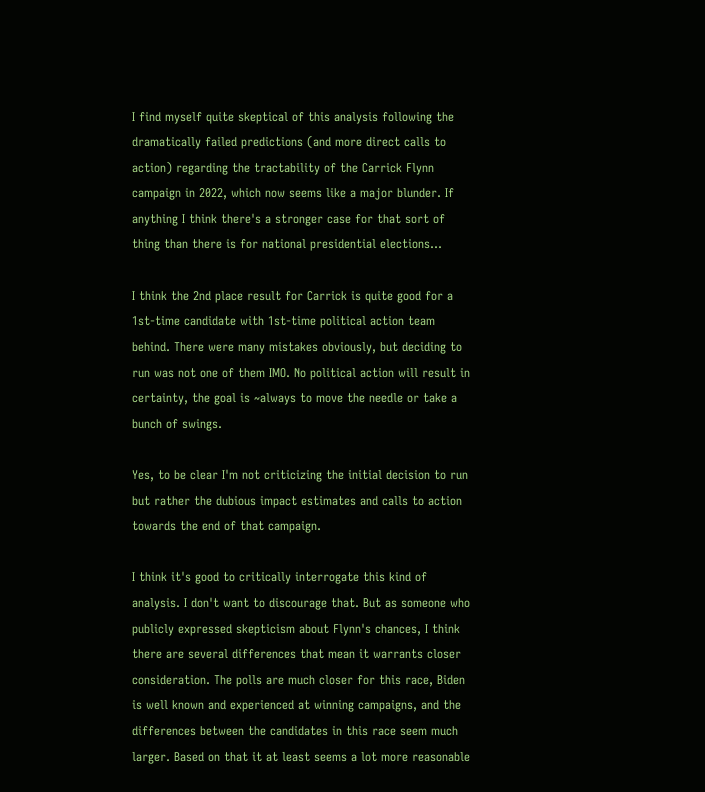I find myself quite skeptical of this analysis following the dramatically failed predictions (and more direct calls to action) regarding the tractability of the Carrick Flynn campaign in 2022, which now seems like a major blunder. If anything I think there's a stronger case for that sort of thing than there is for national presidential elections...

I think the 2nd place result for Carrick is quite good for a 1st-time candidate with 1st-time political action team behind. There were many mistakes obviously, but deciding to run was not one of them IMO. No political action will result in certainty, the goal is ~always to move the needle or take a bunch of swings.

Yes, to be clear I'm not criticizing the initial decision to run but rather the dubious impact estimates and calls to action towards the end of that campaign.

I think it's good to critically interrogate this kind of analysis. I don't want to discourage that. But as someone who publicly expressed skepticism about Flynn's chances, I think there are several differences that mean it warrants closer consideration. The polls are much closer for this race, Biden is well known and experienced at winning campaigns, and the differences between the candidates in this race seem much larger. Based on that it at least seems a lot more reasonable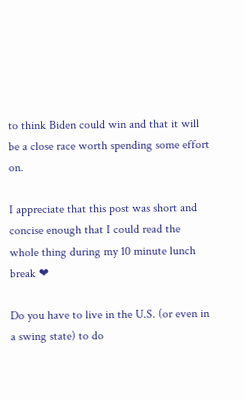to think Biden could win and that it will be a close race worth spending some effort on.

I appreciate that this post was short and concise enough that I could read the whole thing during my 10 minute lunch break ❤

Do you have to live in the U.S. (or even in a swing state) to do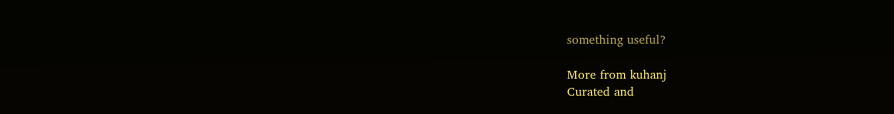something useful?

More from kuhanj
Curated and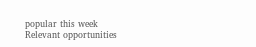popular this week
Relevant opportunities